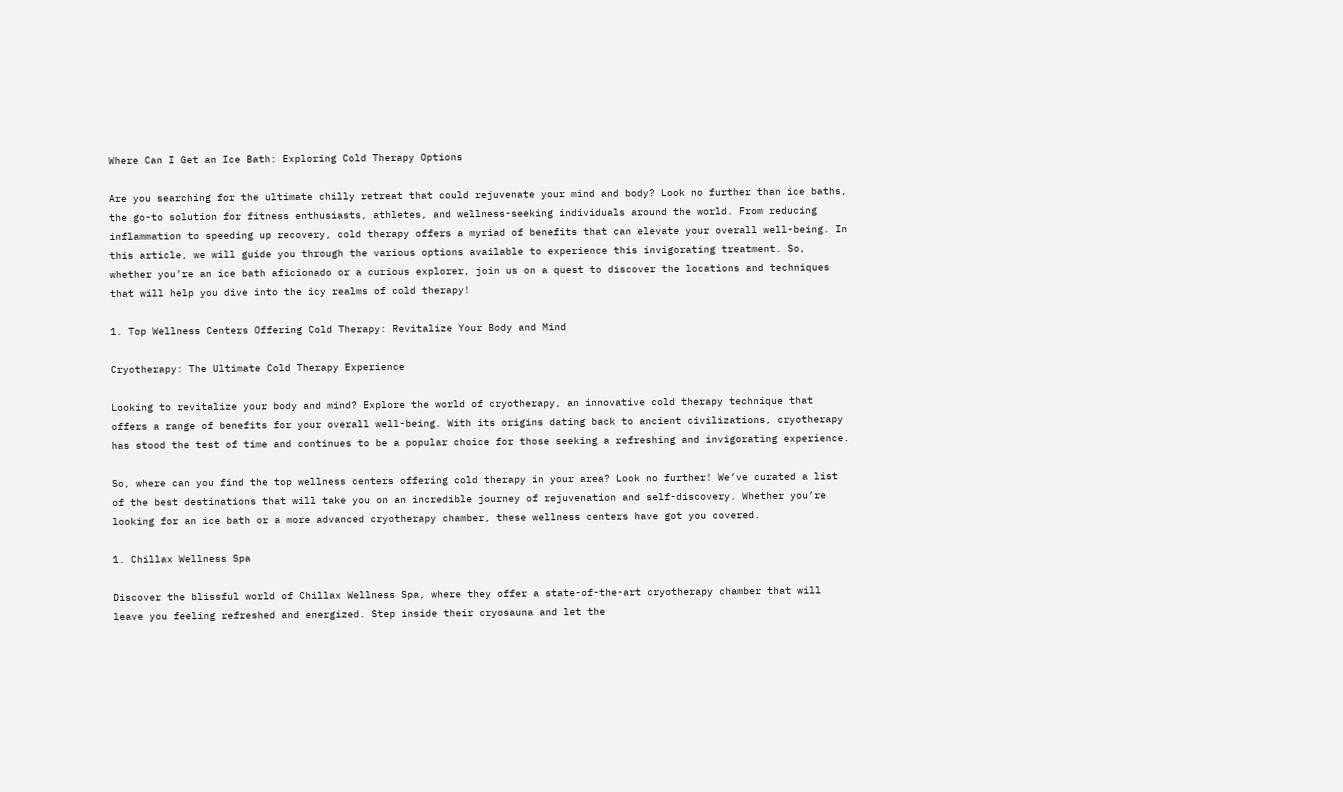Where Can I Get an Ice Bath: Exploring Cold Therapy Options

Are you searching for the ultimate chilly retreat that could rejuvenate your mind and body? Look no further than ice baths, the go-to solution for fitness enthusiasts, athletes, and wellness-seeking individuals around the world. From reducing inflammation to speeding up recovery, cold therapy offers a myriad of benefits that can elevate your overall well-being. In this article, we will guide you through the various options available to experience this invigorating treatment. So, whether you’re an ice bath aficionado or a curious explorer, join us on a quest to discover the locations and techniques that will help you dive into the icy realms of cold therapy!

1. Top Wellness Centers Offering Cold Therapy: Revitalize Your Body and Mind

Cryotherapy: The Ultimate Cold Therapy Experience

Looking to revitalize your body and mind? Explore the world of cryotherapy, an innovative cold therapy technique that offers a range of benefits for your overall well-being. With its origins dating back to ancient civilizations, cryotherapy has stood the test of time and continues to be a popular choice for those seeking a refreshing and invigorating experience.

So, where can you find the top wellness centers offering cold therapy in your area? Look no further! We’ve curated a list of the best destinations that will take you on an incredible journey of rejuvenation and self-discovery. Whether you’re looking for an ice bath or a more advanced cryotherapy chamber, these wellness centers have got you covered.

1. Chillax Wellness Spa

Discover the blissful world of Chillax Wellness Spa, where they offer a state-of-the-art cryotherapy chamber that will leave you feeling refreshed and energized. Step inside their cryosauna and let the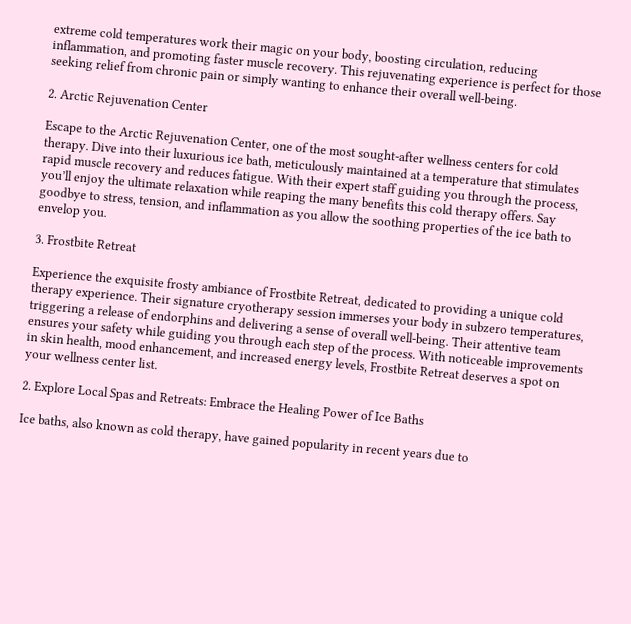extreme cold temperatures work their magic on your body, boosting circulation, reducing inflammation, and promoting faster muscle recovery. This rejuvenating experience is perfect for those seeking relief from chronic pain or simply wanting to enhance their overall well-being.

2. Arctic Rejuvenation Center

Escape to the Arctic Rejuvenation Center, one of the most sought-after wellness centers for cold therapy. Dive into their luxurious ice bath, meticulously maintained at a temperature that stimulates rapid muscle recovery and reduces fatigue. With their expert staff guiding you through the process, you’ll enjoy the ultimate relaxation while reaping the many benefits this cold therapy offers. Say goodbye to stress, tension, and inflammation as you allow the soothing properties of the ice bath to envelop you.

3. Frostbite Retreat

Experience the exquisite frosty ambiance of Frostbite Retreat, dedicated to providing a unique cold therapy experience. Their signature cryotherapy session immerses your body in subzero temperatures, triggering a release of endorphins and delivering a sense of overall well-being. Their attentive team ensures your safety while guiding you through each step of the process. With noticeable improvements in skin health, mood enhancement, and increased energy levels, Frostbite Retreat deserves a spot on your wellness center list.

2. Explore Local Spas and Retreats: Embrace the Healing Power of Ice Baths

Ice baths, also known as cold therapy, have gained popularity in recent years due to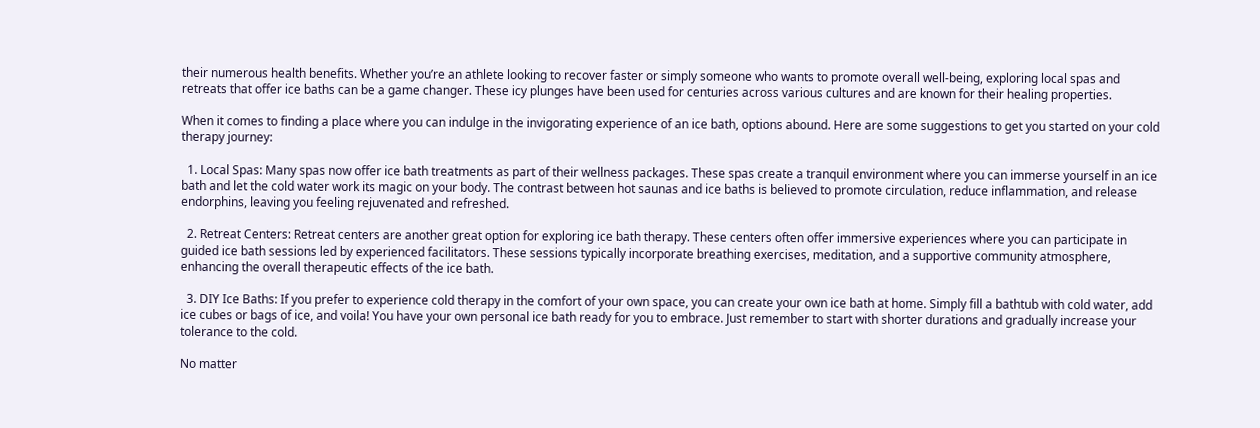their numerous health benefits. Whether you’re an athlete looking to recover faster or simply someone who wants to promote overall well-being, exploring local spas and retreats that offer ice baths can be a game changer. These icy plunges have been used for centuries across various cultures and are known for their healing properties.

When it comes to finding a place where you can indulge in the invigorating experience of an ice bath, options abound. Here are some suggestions to get you started on your cold therapy journey:

  1. Local Spas: Many spas now offer ice bath treatments as part of their wellness packages. These spas create a tranquil environment where you can immerse yourself in an ice bath and let the cold water work its magic on your body. The contrast between hot saunas and ice baths is believed to promote circulation, reduce inflammation, and release endorphins, leaving you feeling rejuvenated and refreshed.

  2. Retreat Centers: Retreat centers are another great option for exploring ice bath therapy. These centers often offer immersive experiences where you can participate in guided ice bath sessions led by experienced facilitators. These sessions typically incorporate breathing exercises, meditation, and a supportive community atmosphere, enhancing the overall therapeutic effects of the ice bath.

  3. DIY Ice Baths: If you prefer to experience cold therapy in the comfort of your own space, you can create your own ice bath at home. Simply fill a bathtub with cold water, add ice cubes or bags of ice, and voila! You have your own personal ice bath ready for you to embrace. Just remember to start with shorter durations and gradually increase your tolerance to the cold.

No matter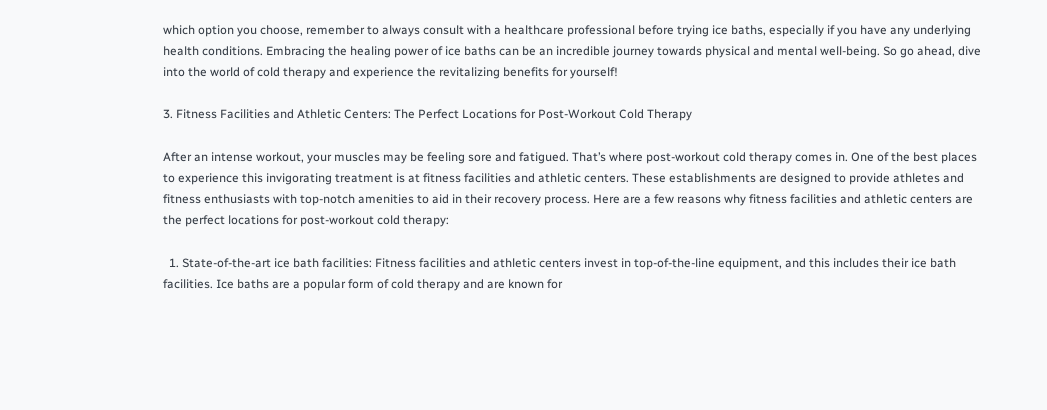which option you choose, remember to always consult with a healthcare professional before trying ice baths, especially if you have any underlying health conditions. Embracing the healing power of ice baths can be an incredible journey towards physical and mental well-being. So go ahead, dive into the world of cold therapy and experience the revitalizing benefits for yourself!

3. Fitness Facilities and Athletic Centers: The Perfect Locations for Post-Workout Cold Therapy

After an intense workout, your muscles may be feeling sore and fatigued. That’s where post-workout cold therapy comes in. One of the best places to experience this invigorating treatment is at fitness facilities and athletic centers. These establishments are designed to provide athletes and fitness enthusiasts with top-notch amenities to aid in their recovery process. Here are a few reasons why fitness facilities and athletic centers are the perfect locations for post-workout cold therapy:

  1. State-of-the-art ice bath facilities: Fitness facilities and athletic centers invest in top-of-the-line equipment, and this includes their ice bath facilities. Ice baths are a popular form of cold therapy and are known for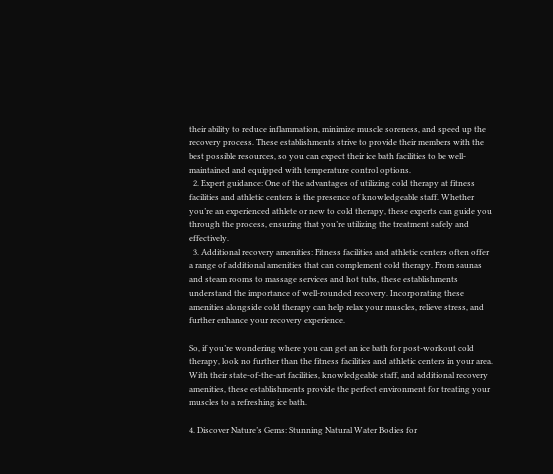their ability to reduce inflammation, minimize muscle soreness, and speed up the recovery process. These establishments strive to provide their members with the best possible resources, so you can expect their ice bath facilities to be well-maintained and equipped with temperature control options.
  2. Expert guidance: One of the advantages of utilizing cold therapy at fitness facilities and athletic centers is the presence of knowledgeable staff. Whether you’re an experienced athlete or new to cold therapy, these experts can guide you through the process, ensuring that you’re utilizing the treatment safely and effectively.
  3. Additional recovery amenities: Fitness facilities and athletic centers often offer a range of additional amenities that can complement cold therapy. From saunas and steam rooms to massage services and hot tubs, these establishments understand the importance of well-rounded recovery. Incorporating these amenities alongside cold therapy can help relax your muscles, relieve stress, and further enhance your recovery experience.

So, if you’re wondering where you can get an ice bath for post-workout cold therapy, look no further than the fitness facilities and athletic centers in your area. With their state-of-the-art facilities, knowledgeable staff, and additional recovery amenities, these establishments provide the perfect environment for treating your muscles to a refreshing ice bath.

4. Discover Nature’s Gems: Stunning Natural Water Bodies for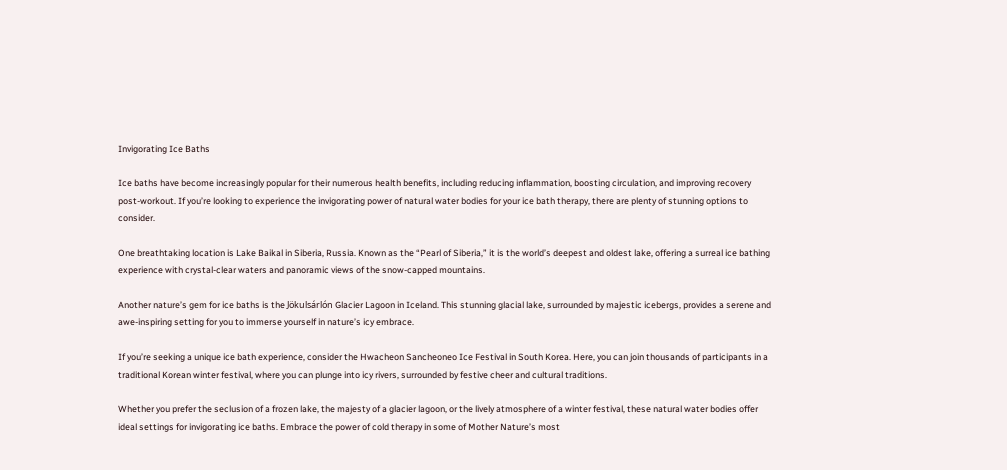Invigorating Ice Baths

Ice baths have become increasingly popular for their numerous health benefits, including reducing inflammation, boosting circulation, and improving recovery post-workout. If you’re looking to experience the invigorating power of natural water bodies for your ice bath therapy, there are plenty of stunning options to consider.

One breathtaking location is Lake Baikal in Siberia, Russia. Known as the “Pearl of Siberia,” it is the world’s deepest and oldest lake, offering a surreal ice bathing experience with crystal-clear waters and panoramic views of the snow-capped mountains.

Another nature’s gem for ice baths is the Jökulsárlón Glacier Lagoon in Iceland. This stunning glacial lake, surrounded by majestic icebergs, provides a serene and awe-inspiring setting for you to immerse yourself in nature’s icy embrace.

If you’re seeking a unique ice bath experience, consider the Hwacheon Sancheoneo Ice Festival in South Korea. Here, you can join thousands of participants in a traditional Korean winter festival, where you can plunge into icy rivers, surrounded by festive cheer and cultural traditions.

Whether you prefer the seclusion of a frozen lake, the majesty of a glacier lagoon, or the lively atmosphere of a winter festival, these natural water bodies offer ideal settings for invigorating ice baths. Embrace the power of cold therapy in some of Mother Nature’s most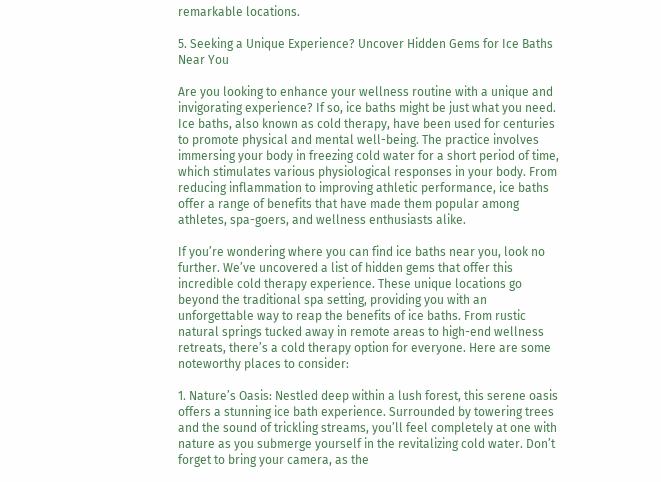remarkable locations.

5. Seeking a Unique Experience? Uncover Hidden Gems for Ice Baths Near You

Are you looking to enhance your wellness routine with a unique and invigorating experience? If so, ice baths might be just what you need. Ice baths, also known as cold therapy, have been used for centuries to promote physical and mental well-being. The practice involves immersing your body in freezing cold water for a short period of time, which stimulates various physiological responses in your body. From reducing inflammation to improving athletic performance, ice baths offer a range of benefits that have made them popular among athletes, spa-goers, and wellness enthusiasts alike.

If you’re wondering where you can find ice baths near you, look no further. We’ve uncovered a list of hidden gems that offer this incredible cold therapy experience. These unique locations go beyond the traditional spa setting, providing you with an unforgettable way to reap the benefits of ice baths. From rustic natural springs tucked away in remote areas to high-end wellness retreats, there’s a cold therapy option for everyone. Here are some noteworthy places to consider:

1. Nature’s Oasis: Nestled deep within a lush forest, this serene oasis offers a stunning ice bath experience. Surrounded by towering trees and the sound of trickling streams, you’ll feel completely at one with nature as you submerge yourself in the revitalizing cold water. Don’t forget to bring your camera, as the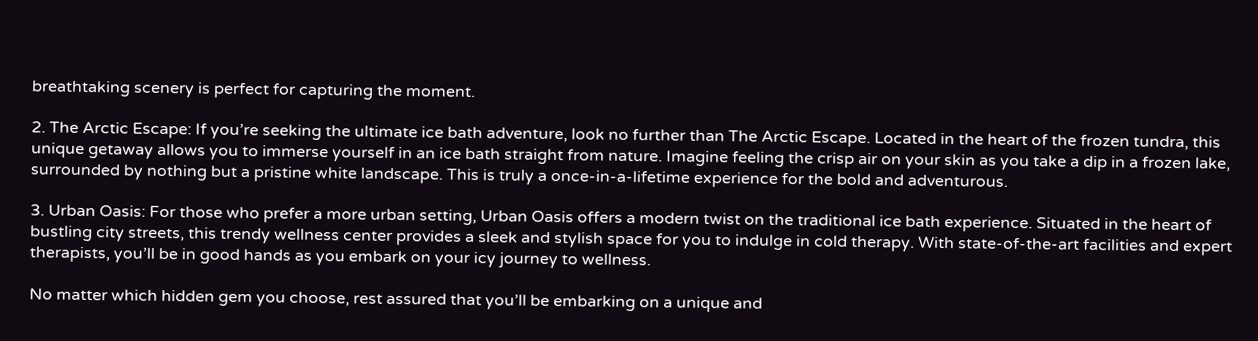breathtaking scenery is perfect for capturing the moment.

2. The Arctic Escape: If you’re seeking the ultimate ice bath adventure, look no further than The Arctic Escape. Located in the heart of the frozen tundra, this unique getaway allows you to immerse yourself in an ice bath straight from nature. Imagine feeling the crisp air on your skin as you take a dip in a frozen lake, surrounded by nothing but a pristine white landscape. This is truly a once-in-a-lifetime experience for the bold and adventurous.

3. Urban Oasis: For those who prefer a more urban setting, Urban Oasis offers a modern twist on the traditional ice bath experience. Situated in the heart of bustling city streets, this trendy wellness center provides a sleek and stylish space for you to indulge in cold therapy. With state-of-the-art facilities and expert therapists, you’ll be in good hands as you embark on your icy journey to wellness.

No matter which hidden gem you choose, rest assured that you’ll be embarking on a unique and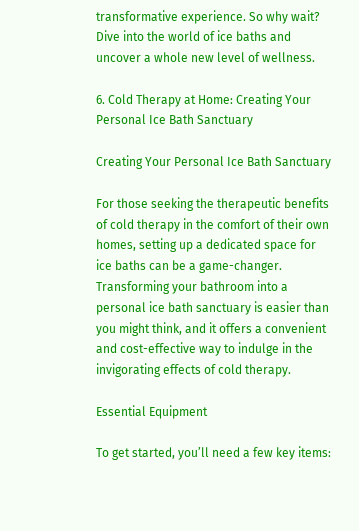transformative experience. So why wait? Dive into the world of ice baths and uncover a whole new level of wellness.

6. Cold Therapy at Home: Creating Your Personal Ice Bath Sanctuary

Creating Your Personal Ice Bath Sanctuary

For those seeking the therapeutic benefits of cold therapy in the comfort of their own homes, setting up a dedicated space for ice baths can be a game-changer. Transforming your bathroom into a personal ice bath sanctuary is easier than you might think, and it offers a convenient and cost-effective way to indulge in the invigorating effects of cold therapy.

Essential Equipment

To get started, you’ll need a few key items: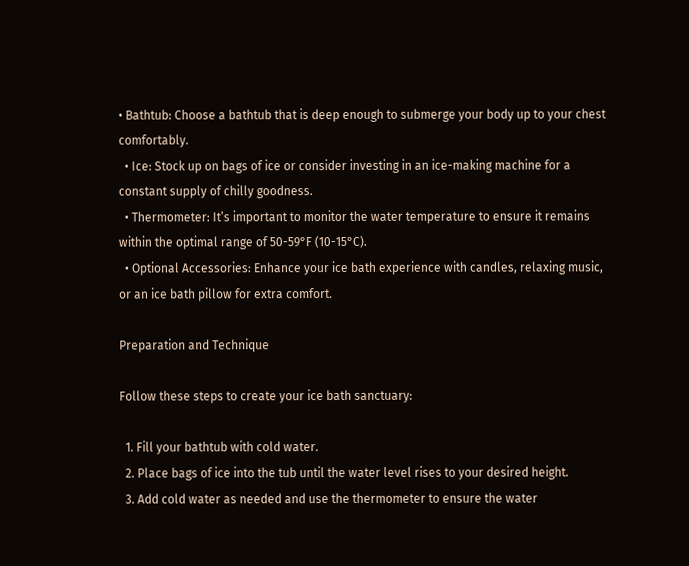• Bathtub: Choose a bathtub that is deep enough to submerge your body up to your chest comfortably.
  • Ice: Stock up on bags of ice or consider investing in an ice-making machine for a constant supply of chilly goodness.
  • Thermometer: It’s important to monitor the water temperature to ensure it remains within the optimal range of 50-59°F (10-15°C).
  • Optional Accessories: Enhance your ice bath experience with candles, relaxing music, or an ice bath pillow for extra comfort.

Preparation and Technique

Follow these steps to create your ice bath sanctuary:

  1. Fill your bathtub with cold water.
  2. Place bags of ice into the tub until the water level rises to your desired height.
  3. Add cold water as needed and use the thermometer to ensure the water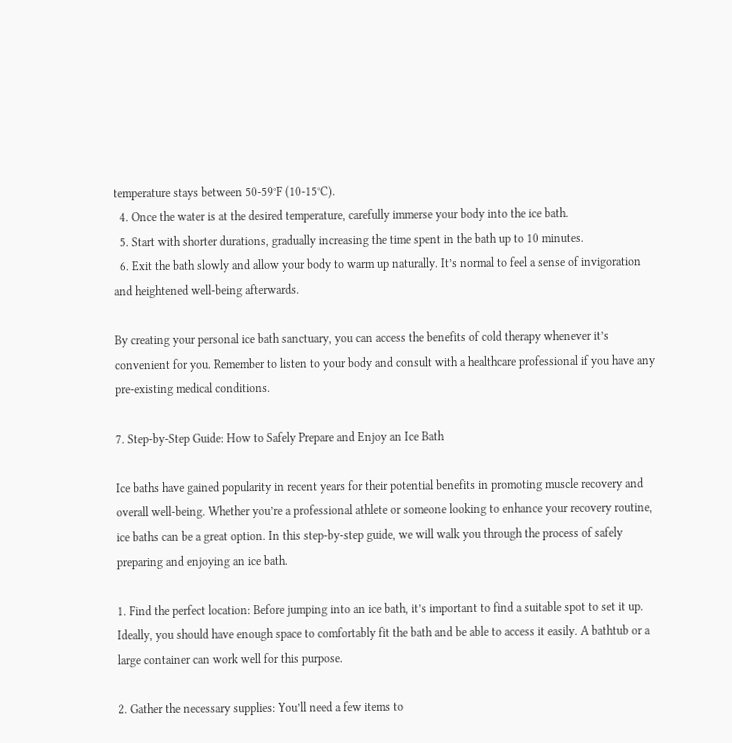temperature stays between 50-59°F (10-15°C).
  4. Once the water is at the desired temperature, carefully immerse your body into the ice bath.
  5. Start with shorter durations, gradually increasing the time spent in the bath up to 10 minutes.
  6. Exit the bath slowly and allow your body to warm up naturally. It’s normal to feel a sense of invigoration and heightened well-being afterwards.

By creating your personal ice bath sanctuary, you can access the benefits of cold therapy whenever it’s convenient for you. Remember to listen to your body and consult with a healthcare professional if you have any pre-existing medical conditions.

7. Step-by-Step Guide: How to Safely Prepare and Enjoy an Ice Bath

Ice baths have gained popularity in recent years for their potential benefits in promoting muscle recovery and overall well-being. Whether you’re a professional athlete or someone looking to enhance your recovery routine, ice baths can be a great option. In this step-by-step guide, we will walk you through the process of safely preparing and enjoying an ice bath.

1. Find the perfect location: Before jumping into an ice bath, it’s important to find a suitable spot to set it up. Ideally, you should have enough space to comfortably fit the bath and be able to access it easily. A bathtub or a large container can work well for this purpose.

2. Gather the necessary supplies: You’ll need a few items to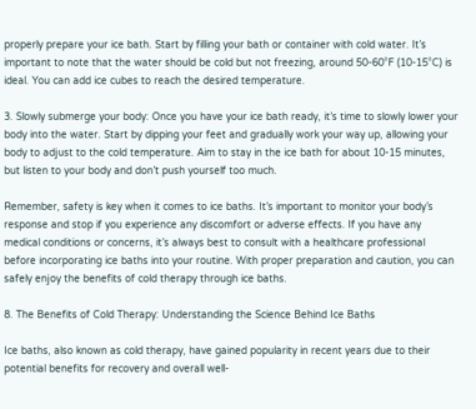properly prepare your ice bath. Start by filling your bath or container with cold water. It’s important to note that the water should be cold but not freezing, around 50-60°F (10-15°C) is ideal. You can add ice cubes to reach the desired temperature.

3. Slowly submerge your body: Once you have your ice bath ready, it’s time to slowly lower your body into the water. Start by dipping your feet and gradually work your way up, allowing your body to adjust to the cold temperature. Aim to stay in the ice bath for about 10-15 minutes, but listen to your body and don’t push yourself too much.

Remember, safety is key when it comes to ice baths. It’s important to monitor your body’s response and stop if you experience any discomfort or adverse effects. If you have any medical conditions or concerns, it’s always best to consult with a healthcare professional before incorporating ice baths into your routine. With proper preparation and caution, you can safely enjoy the benefits of cold therapy through ice baths.

8. The Benefits of Cold Therapy: Understanding the Science Behind Ice Baths

Ice baths, also known as cold therapy, have gained popularity in recent years due to their potential benefits for recovery and overall well-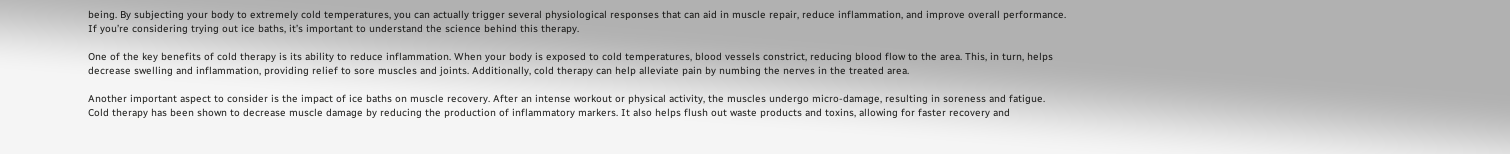being. By subjecting your body to extremely cold temperatures, you can actually trigger several physiological responses that can aid in muscle repair, reduce inflammation, and improve overall performance. If you’re considering trying out ice baths, it’s important to understand the science behind this therapy.

One of the key benefits of cold therapy is its ability to reduce inflammation. When your body is exposed to cold temperatures, blood vessels constrict, reducing blood flow to the area. This, in turn, helps decrease swelling and inflammation, providing relief to sore muscles and joints. Additionally, cold therapy can help alleviate pain by numbing the nerves in the treated area.

Another important aspect to consider is the impact of ice baths on muscle recovery. After an intense workout or physical activity, the muscles undergo micro-damage, resulting in soreness and fatigue. Cold therapy has been shown to decrease muscle damage by reducing the production of inflammatory markers. It also helps flush out waste products and toxins, allowing for faster recovery and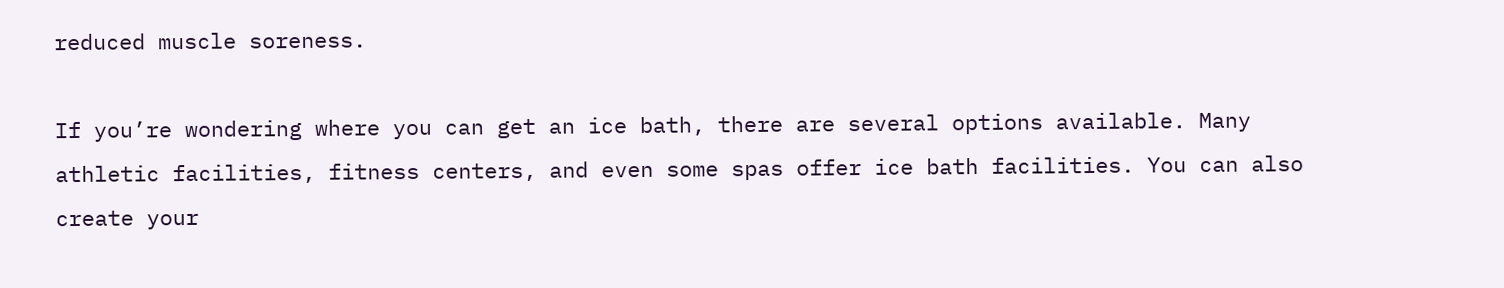reduced muscle soreness.

If you’re wondering where you can get an ice bath, there are several options available. Many athletic facilities, fitness centers, and even some spas offer ice bath facilities. You can also create your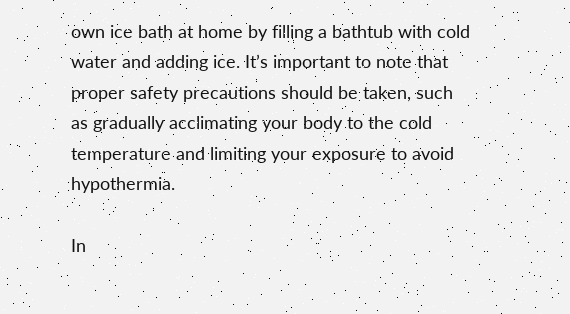own ice bath at home by filling a bathtub with cold water and adding ice. It’s important to note that proper safety precautions should be taken, such as gradually acclimating your body to the cold temperature and limiting your exposure to avoid hypothermia.

In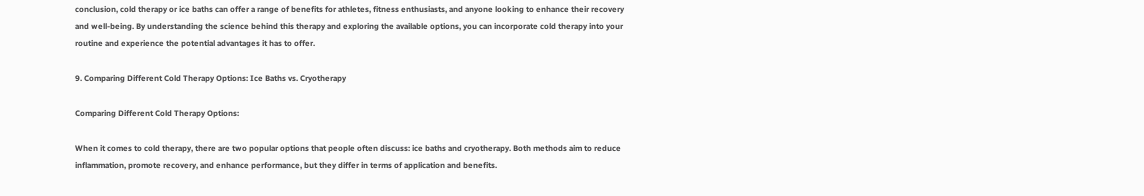conclusion, cold therapy or ice baths can offer a range of benefits for athletes, fitness enthusiasts, and anyone looking to enhance their recovery and well-being. By understanding the science behind this therapy and exploring the available options, you can incorporate cold therapy into your routine and experience the potential advantages it has to offer.

9. Comparing Different Cold Therapy Options: Ice Baths vs. Cryotherapy

Comparing Different Cold Therapy Options:

When it comes to cold therapy, there are two popular options that people often discuss: ice baths and cryotherapy. Both methods aim to reduce inflammation, promote recovery, and enhance performance, but they differ in terms of application and benefits.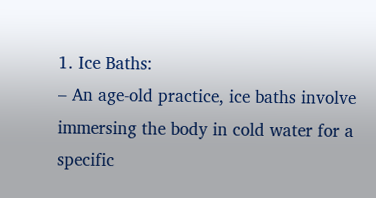1. Ice Baths:
– An age-old practice, ice baths involve immersing the body in cold water for a specific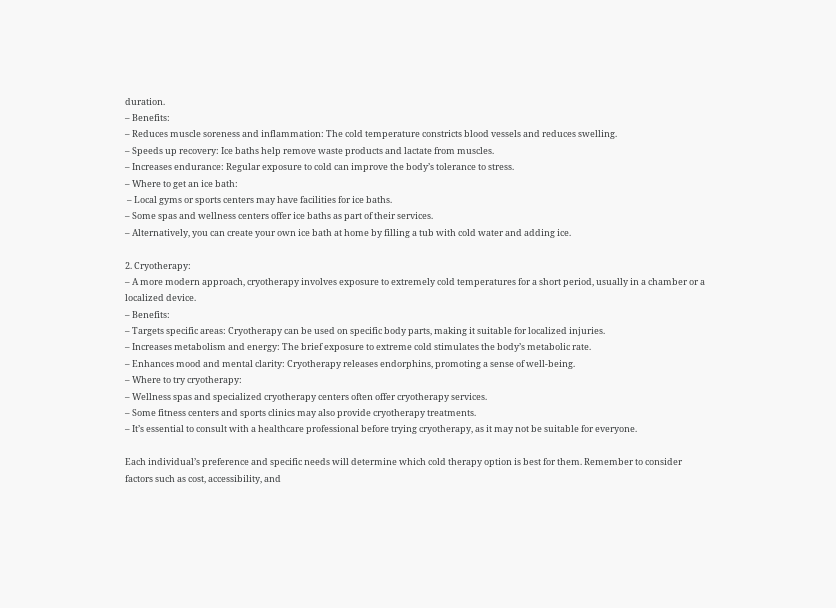duration.
– Benefits:
– Reduces muscle soreness and inflammation: The cold temperature constricts blood vessels and reduces swelling.
– Speeds up recovery: Ice baths help remove waste products and lactate from muscles.
– Increases endurance: Regular exposure to cold can improve the body’s tolerance to stress.
– Where to get an ice bath:
 – Local gyms or sports centers may have facilities for ice baths.
– Some spas and wellness centers offer ice baths as part of their services.
– Alternatively, you can create your own ice bath at home by filling a tub with cold water and adding ice.

2. Cryotherapy:
– A more modern approach, cryotherapy involves exposure to extremely cold temperatures for a short period, usually in a chamber or a localized device.
– Benefits:
– Targets specific areas: Cryotherapy can be used on specific body parts, making it suitable for localized injuries.
– Increases metabolism and energy: The brief exposure to extreme cold stimulates the body’s metabolic rate.
– Enhances mood and mental clarity: Cryotherapy releases endorphins, promoting a sense of well-being.
– Where to try cryotherapy:
– Wellness spas and specialized cryotherapy centers often offer cryotherapy services.
– Some fitness centers and sports clinics may also provide cryotherapy treatments.
– It’s essential to consult with a healthcare professional before trying cryotherapy, as it may not be suitable for everyone.

Each individual’s preference and specific needs will determine which cold therapy option is best for them. Remember to consider factors such as cost, accessibility, and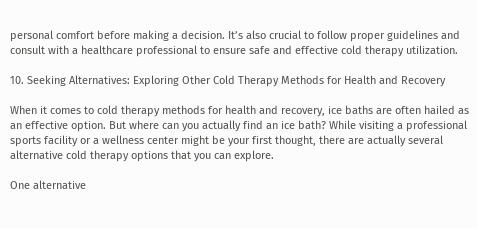personal comfort before making a decision. It’s also crucial to follow proper guidelines and consult with a healthcare professional to ensure safe and effective cold therapy utilization.

10. Seeking Alternatives: Exploring Other Cold Therapy Methods for Health and Recovery

When it comes to cold therapy methods for health and recovery, ice baths are often hailed as an effective option. But where can you actually find an ice bath? While visiting a professional sports facility or a wellness center might be your first thought, there are actually several alternative cold therapy options that you can explore.

One alternative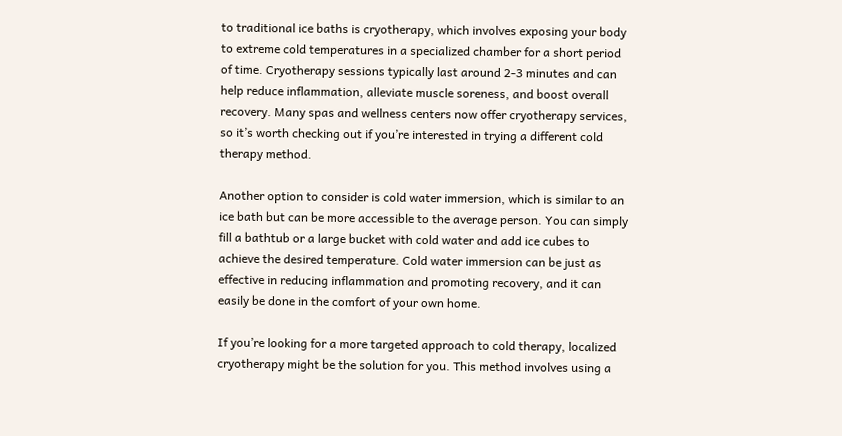to traditional ice baths is cryotherapy, which involves exposing your body to extreme cold temperatures in a specialized chamber for a short period of time. Cryotherapy sessions typically last around 2-3 minutes and can help reduce inflammation, alleviate muscle soreness, and boost overall recovery. Many spas and wellness centers now offer cryotherapy services, so it’s worth checking out if you’re interested in trying a different cold therapy method.

Another option to consider is cold water immersion, which is similar to an ice bath but can be more accessible to the average person. You can simply fill a bathtub or a large bucket with cold water and add ice cubes to achieve the desired temperature. Cold water immersion can be just as effective in reducing inflammation and promoting recovery, and it can easily be done in the comfort of your own home.

If you’re looking for a more targeted approach to cold therapy, localized cryotherapy might be the solution for you. This method involves using a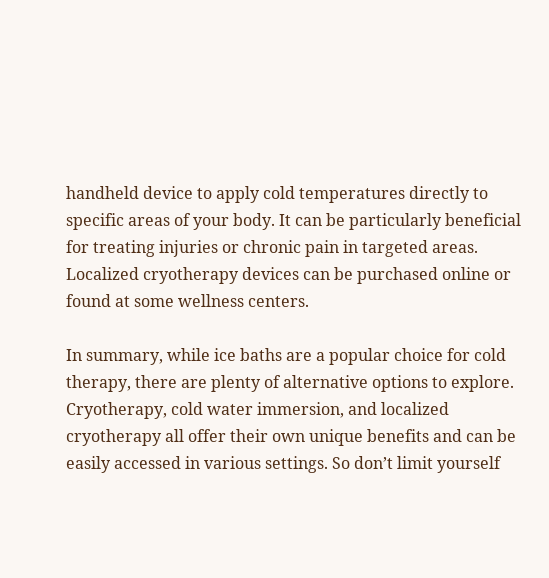handheld device to apply cold temperatures directly to specific areas of your body. It can be particularly beneficial for treating injuries or chronic pain in targeted areas. Localized cryotherapy devices can be purchased online or found at some wellness centers.

In summary, while ice baths are a popular choice for cold therapy, there are plenty of alternative options to explore. Cryotherapy, cold water immersion, and localized cryotherapy all offer their own unique benefits and can be easily accessed in various settings. So don’t limit yourself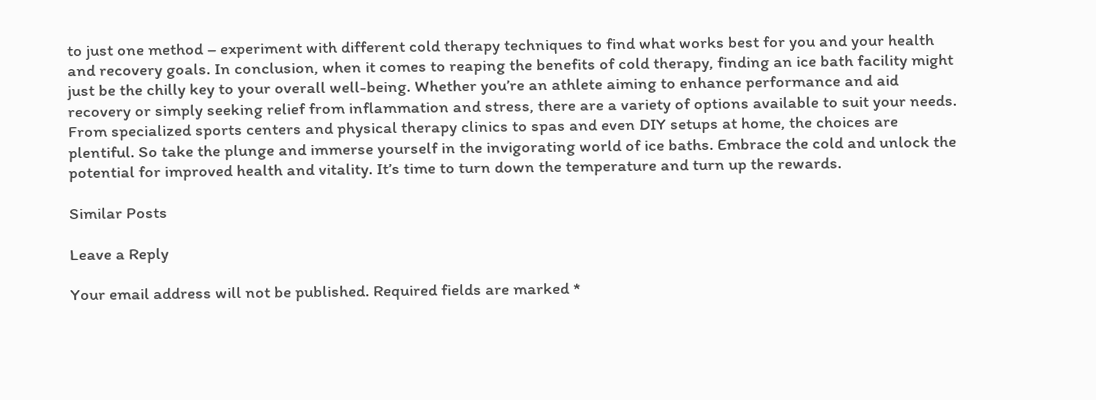to just one method – experiment with different cold therapy techniques to find what works best for you and your health and recovery goals. In conclusion, when it comes to reaping the benefits of cold therapy, finding an ice bath facility might just be the chilly key to your overall well-being. Whether you’re an athlete aiming to enhance performance and aid recovery or simply seeking relief from inflammation and stress, there are a variety of options available to suit your needs. From specialized sports centers and physical therapy clinics to spas and even DIY setups at home, the choices are plentiful. So take the plunge and immerse yourself in the invigorating world of ice baths. Embrace the cold and unlock the potential for improved health and vitality. It’s time to turn down the temperature and turn up the rewards.

Similar Posts

Leave a Reply

Your email address will not be published. Required fields are marked *